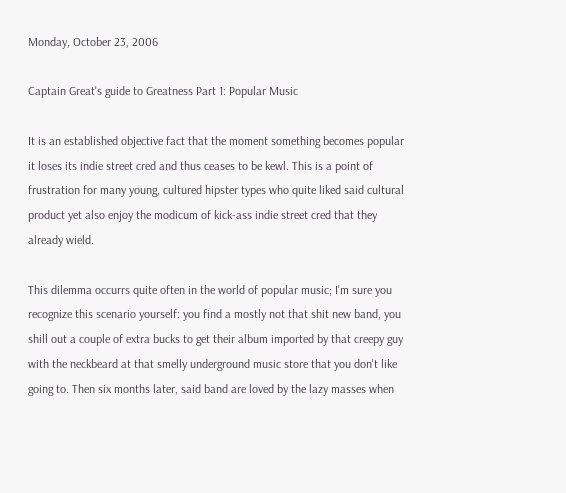Monday, October 23, 2006

Captain Great's guide to Greatness Part 1: Popular Music

It is an established objective fact that the moment something becomes popular it loses its indie street cred and thus ceases to be kewl. This is a point of frustration for many young, cultured hipster types who quite liked said cultural product yet also enjoy the modicum of kick-ass indie street cred that they already wield.

This dilemma occurrs quite often in the world of popular music; I'm sure you recognize this scenario yourself: you find a mostly not that shit new band, you shill out a couple of extra bucks to get their album imported by that creepy guy with the neckbeard at that smelly underground music store that you don't like going to. Then six months later, said band are loved by the lazy masses when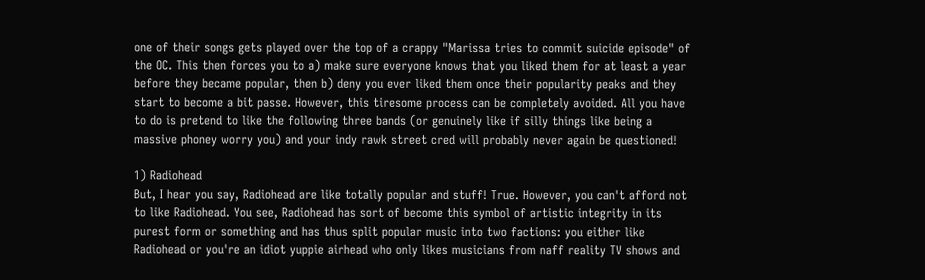one of their songs gets played over the top of a crappy "Marissa tries to commit suicide episode" of the OC. This then forces you to a) make sure everyone knows that you liked them for at least a year before they became popular, then b) deny you ever liked them once their popularity peaks and they start to become a bit passe. However, this tiresome process can be completely avoided. All you have to do is pretend to like the following three bands (or genuinely like if silly things like being a massive phoney worry you) and your indy rawk street cred will probably never again be questioned!

1) Radiohead
But, I hear you say, Radiohead are like totally popular and stuff! True. However, you can't afford not to like Radiohead. You see, Radiohead has sort of become this symbol of artistic integrity in its purest form or something and has thus split popular music into two factions: you either like Radiohead or you're an idiot yuppie airhead who only likes musicians from naff reality TV shows and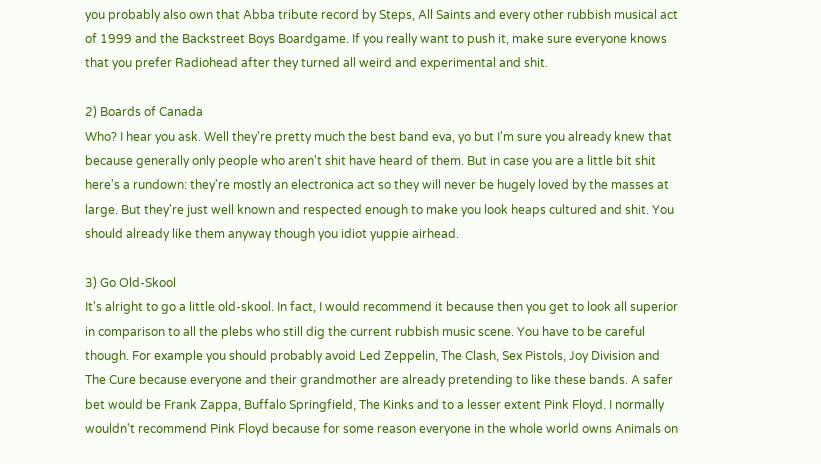you probably also own that Abba tribute record by Steps, All Saints and every other rubbish musical act of 1999 and the Backstreet Boys Boardgame. If you really want to push it, make sure everyone knows that you prefer Radiohead after they turned all weird and experimental and shit.

2) Boards of Canada
Who? I hear you ask. Well they're pretty much the best band eva, yo but I'm sure you already knew that because generally only people who aren't shit have heard of them. But in case you are a little bit shit here's a rundown: they're mostly an electronica act so they will never be hugely loved by the masses at large. But they're just well known and respected enough to make you look heaps cultured and shit. You should already like them anyway though you idiot yuppie airhead.

3) Go Old-Skool
It's alright to go a little old-skool. In fact, I would recommend it because then you get to look all superior in comparison to all the plebs who still dig the current rubbish music scene. You have to be careful though. For example you should probably avoid Led Zeppelin, The Clash, Sex Pistols, Joy Division and The Cure because everyone and their grandmother are already pretending to like these bands. A safer bet would be Frank Zappa, Buffalo Springfield, The Kinks and to a lesser extent Pink Floyd. I normally wouldn't recommend Pink Floyd because for some reason everyone in the whole world owns Animals on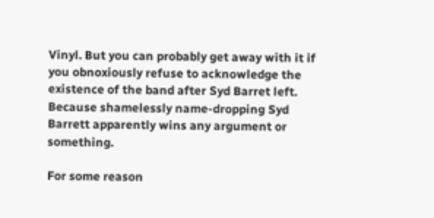Vinyl. But you can probably get away with it if you obnoxiously refuse to acknowledge the existence of the band after Syd Barret left. Because shamelessly name-dropping Syd Barrett apparently wins any argument or something.

For some reason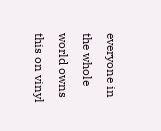everyone in the whole world owns this on vinyl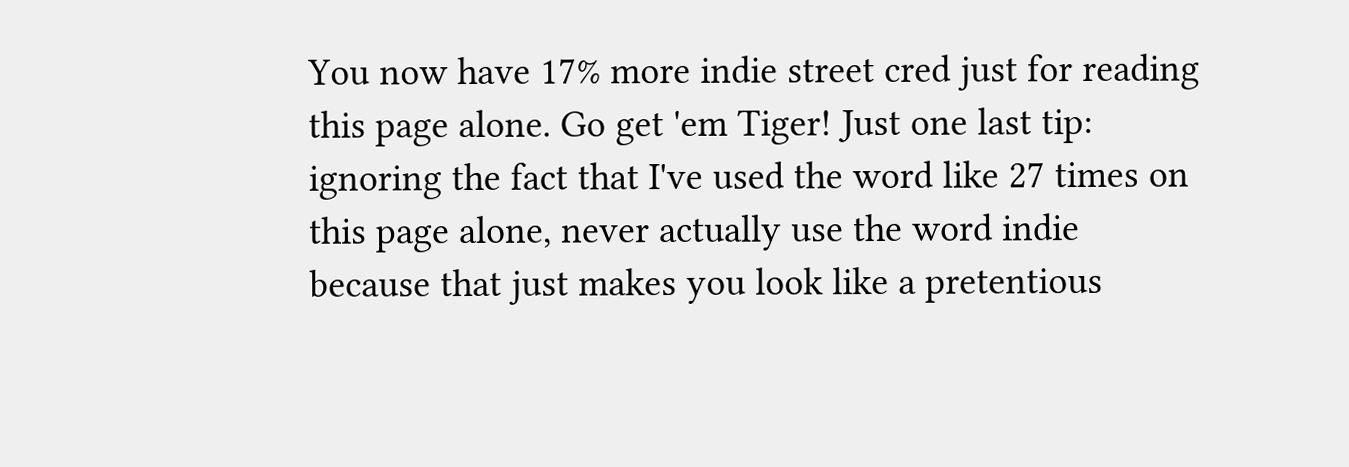You now have 17% more indie street cred just for reading this page alone. Go get 'em Tiger! Just one last tip: ignoring the fact that I've used the word like 27 times on this page alone, never actually use the word indie because that just makes you look like a pretentious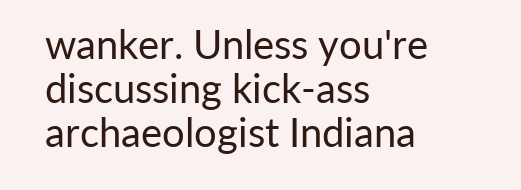wanker. Unless you're discussing kick-ass archaeologist Indiana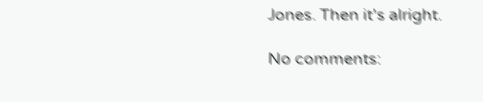Jones. Then it's alright.

No comments: